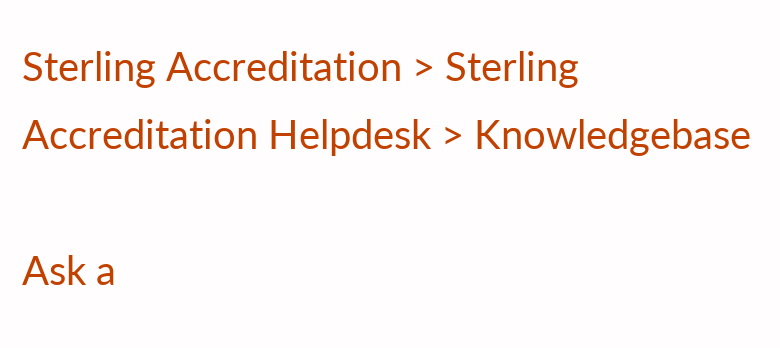Sterling Accreditation > Sterling Accreditation Helpdesk > Knowledgebase

Ask a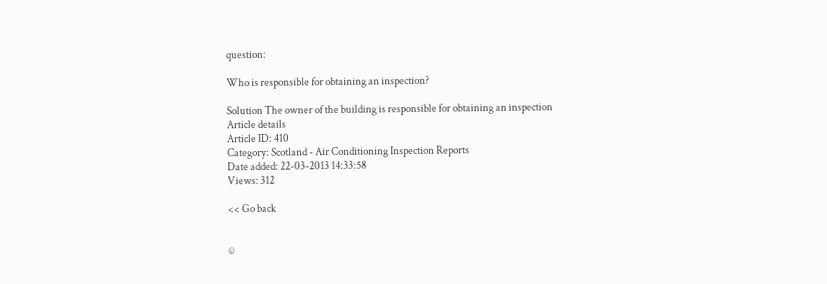question:

Who is responsible for obtaining an inspection?

Solution The owner of the building is responsible for obtaining an inspection
Article details
Article ID: 410
Category: Scotland - Air Conditioning Inspection Reports
Date added: 22-03-2013 14:33:58
Views: 312

<< Go back


©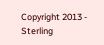Copyright 2013 - Sterling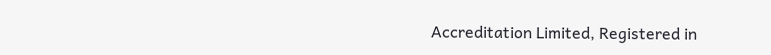Accreditation Limited, Registered in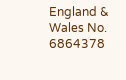England & Wales No. 6864378